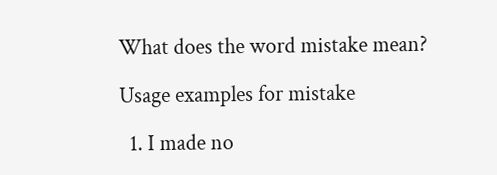What does the word mistake mean?

Usage examples for mistake

  1. I made no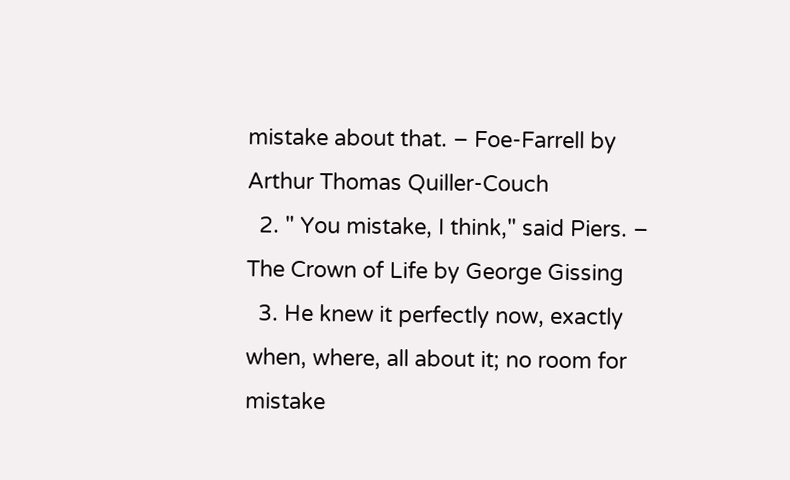mistake about that. – Foe-Farrell by Arthur Thomas Quiller-Couch
  2. " You mistake, I think," said Piers. – The Crown of Life by George Gissing
  3. He knew it perfectly now, exactly when, where, all about it; no room for mistake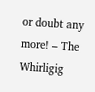or doubt any more! – The Whirligig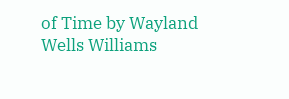of Time by Wayland Wells Williams